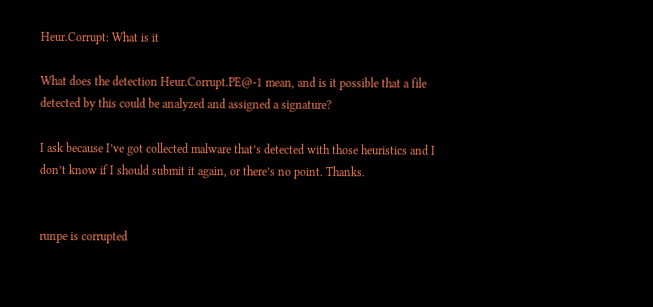Heur.Corrupt: What is it

What does the detection Heur.Corrupt.PE@-1 mean, and is it possible that a file detected by this could be analyzed and assigned a signature?

I ask because I’ve got collected malware that’s detected with those heuristics and I don’t know if I should submit it again, or there’s no point. Thanks.


runpe is corrupted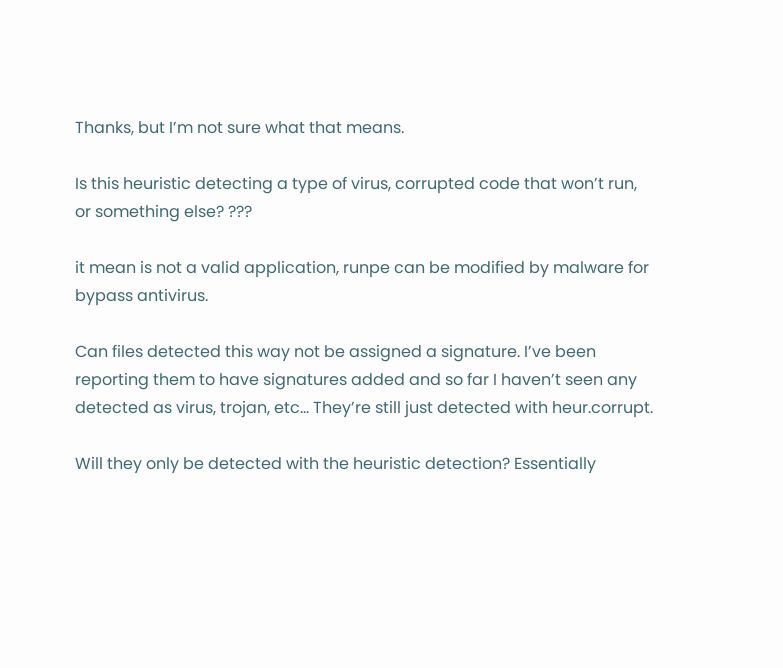Thanks, but I’m not sure what that means.

Is this heuristic detecting a type of virus, corrupted code that won’t run, or something else? ???

it mean is not a valid application, runpe can be modified by malware for bypass antivirus.

Can files detected this way not be assigned a signature. I’ve been reporting them to have signatures added and so far I haven’t seen any detected as virus, trojan, etc… They’re still just detected with heur.corrupt.

Will they only be detected with the heuristic detection? Essentially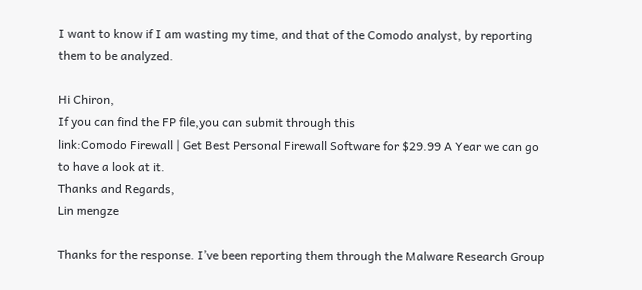I want to know if I am wasting my time, and that of the Comodo analyst, by reporting them to be analyzed.

Hi Chiron,
If you can find the FP file,you can submit through this
link:Comodo Firewall | Get Best Personal Firewall Software for $29.99 A Year we can go to have a look at it.
Thanks and Regards,
Lin mengze

Thanks for the response. I’ve been reporting them through the Malware Research Group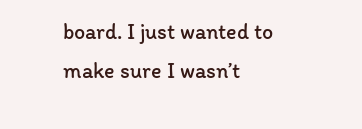board. I just wanted to make sure I wasn’t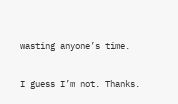wasting anyone’s time.

I guess I’m not. Thanks.